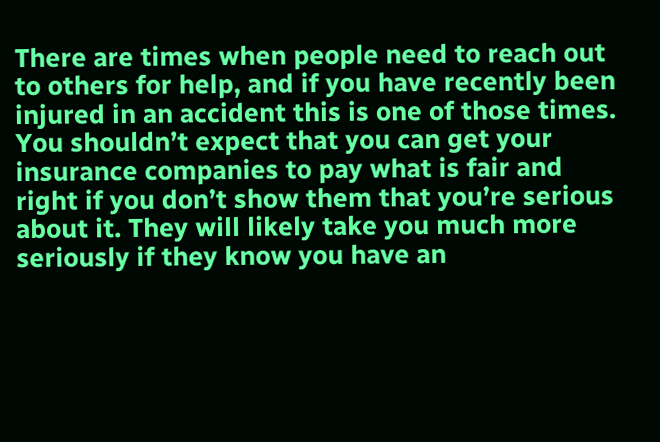There are times when people need to reach out to others for help, and if you have recently been injured in an accident this is one of those times. You shouldn’t expect that you can get your insurance companies to pay what is fair and right if you don’t show them that you’re serious about it. They will likely take you much more seriously if they know you have an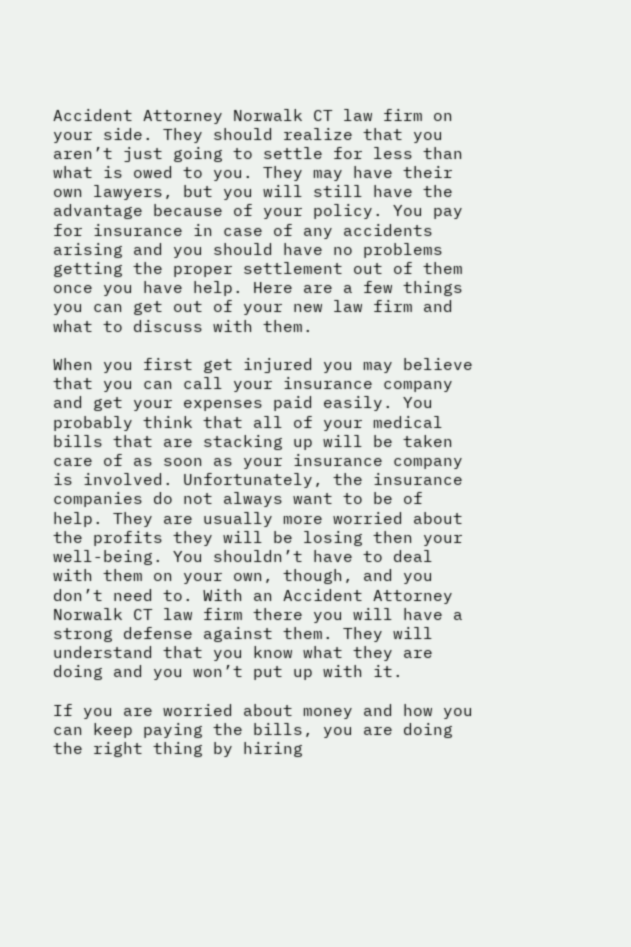Accident Attorney Norwalk CT law firm on your side. They should realize that you aren’t just going to settle for less than what is owed to you. They may have their own lawyers, but you will still have the advantage because of your policy. You pay for insurance in case of any accidents arising and you should have no problems getting the proper settlement out of them once you have help. Here are a few things you can get out of your new law firm and what to discuss with them.

When you first get injured you may believe that you can call your insurance company and get your expenses paid easily. You probably think that all of your medical bills that are stacking up will be taken care of as soon as your insurance company is involved. Unfortunately, the insurance companies do not always want to be of help. They are usually more worried about the profits they will be losing then your well-being. You shouldn’t have to deal with them on your own, though, and you don’t need to. With an Accident Attorney Norwalk CT law firm there you will have a strong defense against them. They will understand that you know what they are doing and you won’t put up with it.

If you are worried about money and how you can keep paying the bills, you are doing the right thing by hiring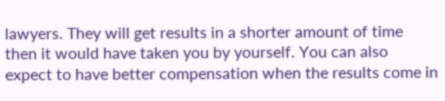lawyers. They will get results in a shorter amount of time then it would have taken you by yourself. You can also expect to have better compensation when the results come in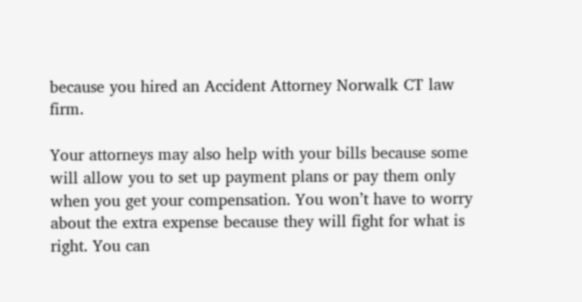because you hired an Accident Attorney Norwalk CT law firm.

Your attorneys may also help with your bills because some will allow you to set up payment plans or pay them only when you get your compensation. You won’t have to worry about the extra expense because they will fight for what is right. You can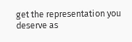get the representation you deserve as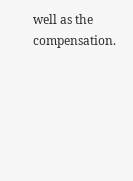well as the compensation.